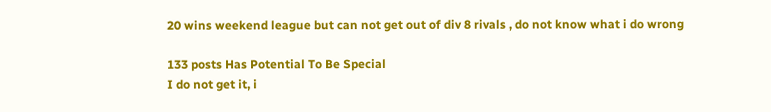20 wins weekend league but can not get out of div 8 rivals , do not know what i do wrong

133 posts Has Potential To Be Special
I do not get it, i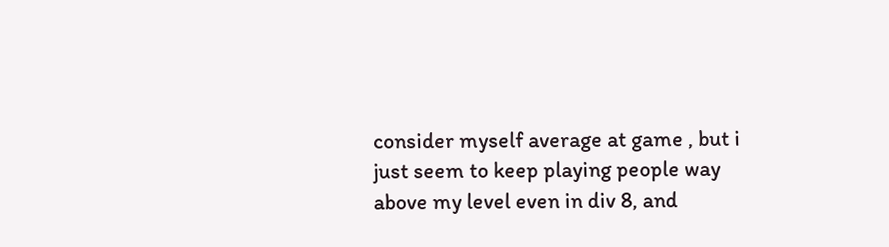consider myself average at game , but i just seem to keep playing people way above my level even in div 8, and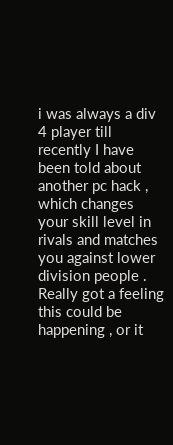i was always a div 4 player till recently I have been told about another pc hack , which changes your skill level in rivals and matches you against lower division people . Really got a feeling this could be happening , or it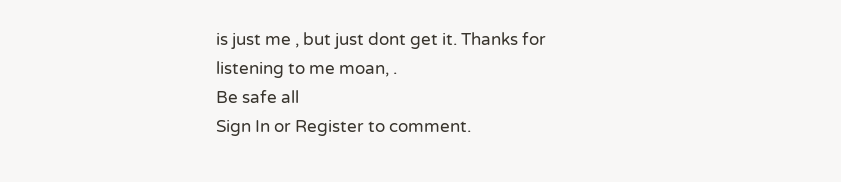is just me , but just dont get it. Thanks for listening to me moan, .
Be safe all
Sign In or Register to comment.